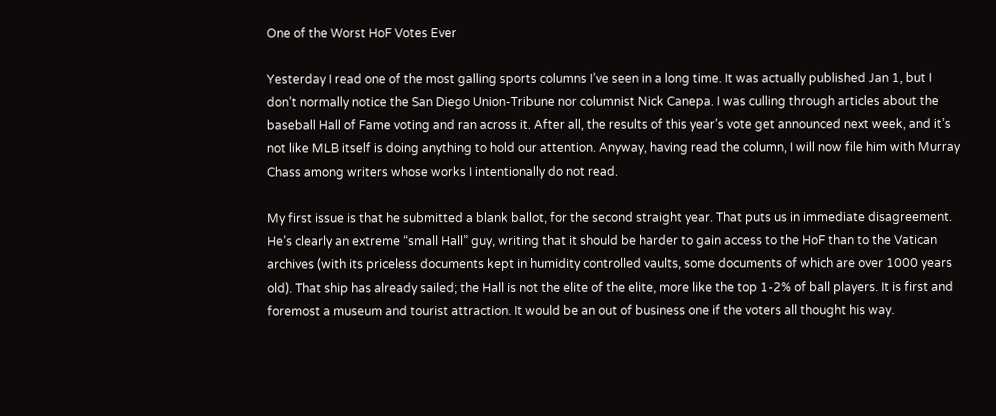One of the Worst HoF Votes Ever

Yesterday I read one of the most galling sports columns I’ve seen in a long time. It was actually published Jan 1, but I don’t normally notice the San Diego Union-Tribune nor columnist Nick Canepa. I was culling through articles about the baseball Hall of Fame voting and ran across it. After all, the results of this year’s vote get announced next week, and it’s not like MLB itself is doing anything to hold our attention. Anyway, having read the column, I will now file him with Murray Chass among writers whose works I intentionally do not read.

My first issue is that he submitted a blank ballot, for the second straight year. That puts us in immediate disagreement. He’s clearly an extreme “small Hall” guy, writing that it should be harder to gain access to the HoF than to the Vatican archives (with its priceless documents kept in humidity controlled vaults, some documents of which are over 1000 years old). That ship has already sailed; the Hall is not the elite of the elite, more like the top 1-2% of ball players. It is first and foremost a museum and tourist attraction. It would be an out of business one if the voters all thought his way.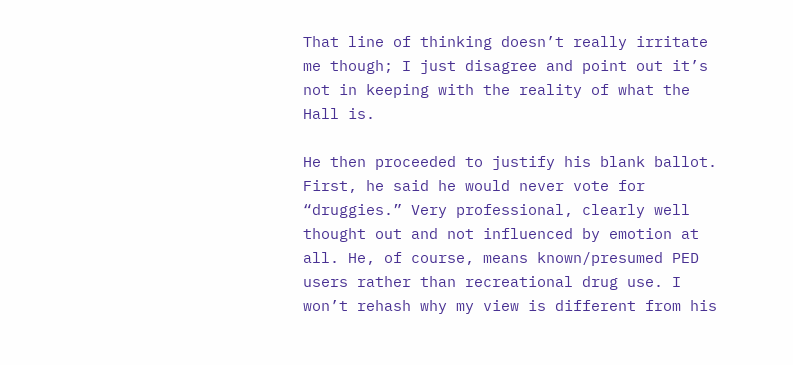That line of thinking doesn’t really irritate me though; I just disagree and point out it’s not in keeping with the reality of what the Hall is.

He then proceeded to justify his blank ballot. First, he said he would never vote for “druggies.” Very professional, clearly well thought out and not influenced by emotion at all. He, of course, means known/presumed PED users rather than recreational drug use. I won’t rehash why my view is different from his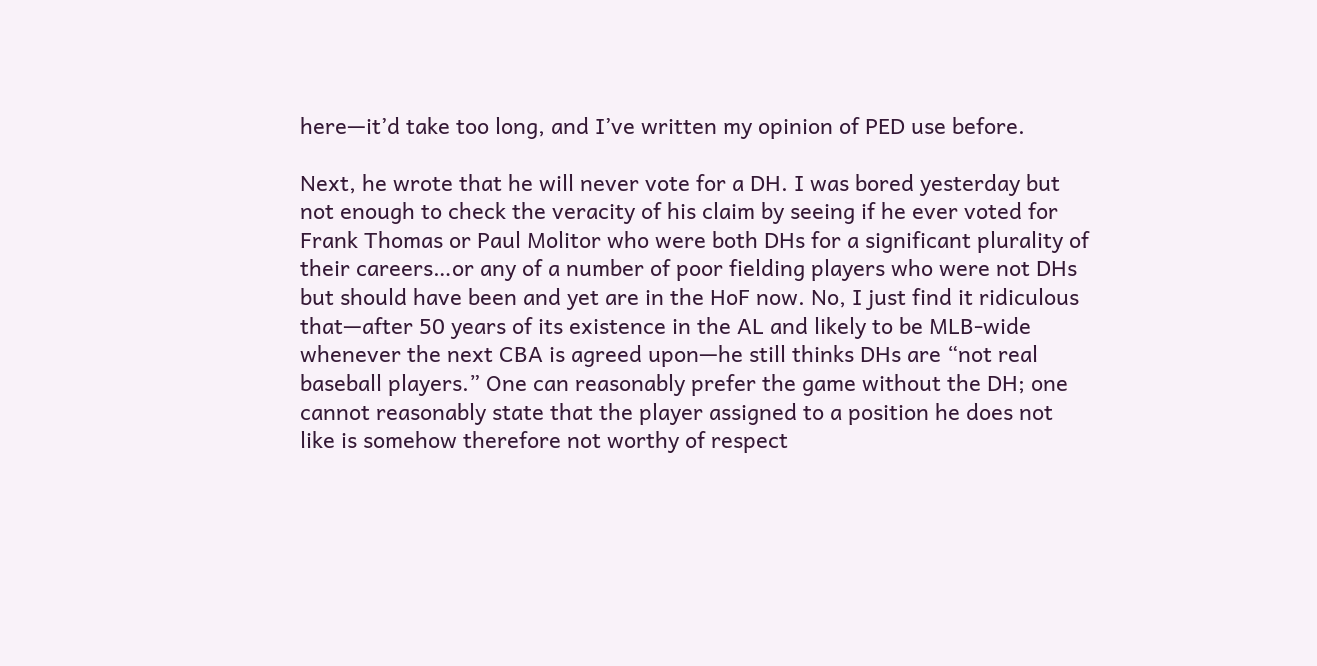here—it’d take too long, and I’ve written my opinion of PED use before.

Next, he wrote that he will never vote for a DH. I was bored yesterday but not enough to check the veracity of his claim by seeing if he ever voted for Frank Thomas or Paul Molitor who were both DHs for a significant plurality of their careers…or any of a number of poor fielding players who were not DHs but should have been and yet are in the HoF now. No, I just find it ridiculous that—after 50 years of its existence in the AL and likely to be MLB-wide whenever the next CBA is agreed upon—he still thinks DHs are “not real baseball players.” One can reasonably prefer the game without the DH; one cannot reasonably state that the player assigned to a position he does not like is somehow therefore not worthy of respect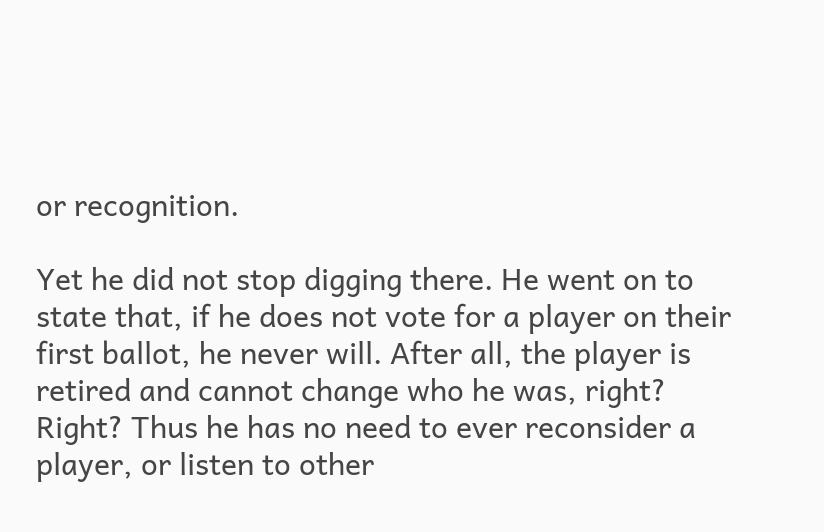or recognition.

Yet he did not stop digging there. He went on to state that, if he does not vote for a player on their first ballot, he never will. After all, the player is retired and cannot change who he was, right? Right? Thus he has no need to ever reconsider a player, or listen to other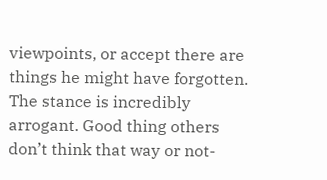viewpoints, or accept there are things he might have forgotten. The stance is incredibly arrogant. Good thing others don’t think that way or not-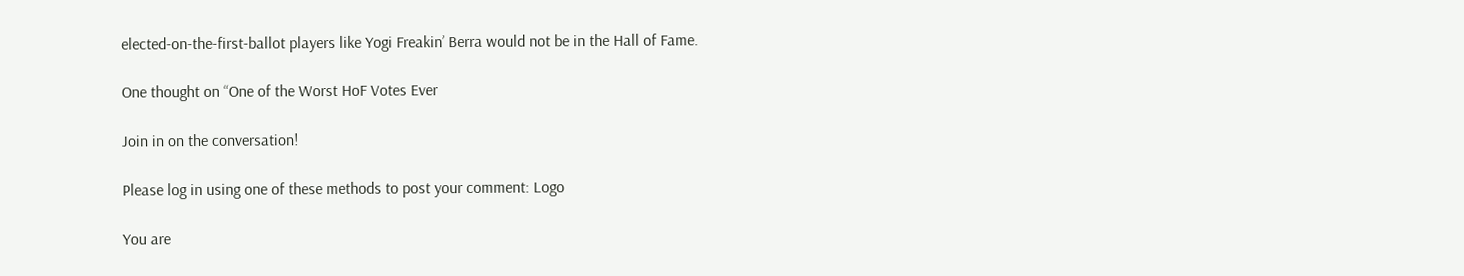elected-on-the-first-ballot players like Yogi Freakin’ Berra would not be in the Hall of Fame.

One thought on “One of the Worst HoF Votes Ever

Join in on the conversation!

Please log in using one of these methods to post your comment: Logo

You are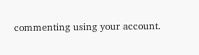commenting using your account.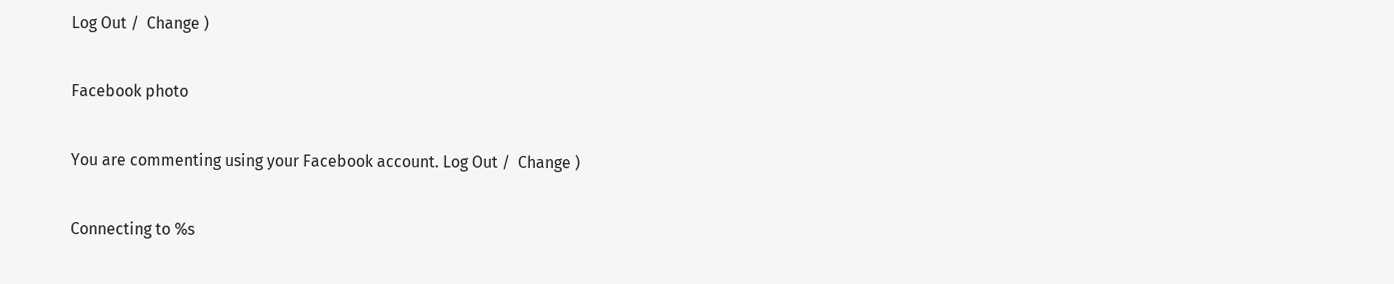Log Out /  Change )

Facebook photo

You are commenting using your Facebook account. Log Out /  Change )

Connecting to %s